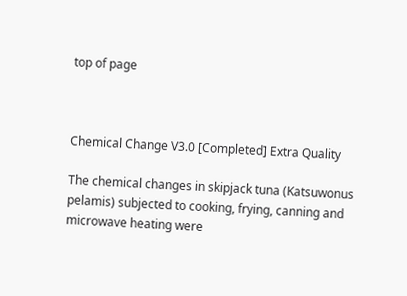top of page



Chemical Change V3.0 [Completed] Extra Quality

The chemical changes in skipjack tuna (Katsuwonus pelamis) subjected to cooking, frying, canning and microwave heating were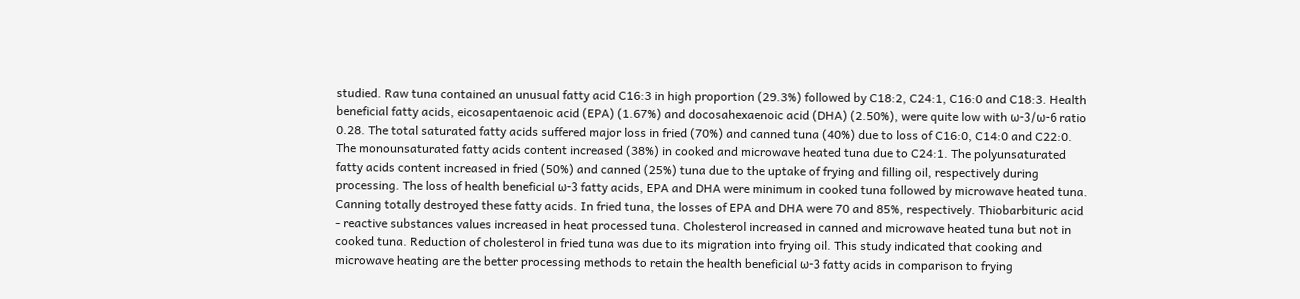studied. Raw tuna contained an unusual fatty acid C16:3 in high proportion (29.3%) followed by C18:2, C24:1, C16:0 and C18:3. Health beneficial fatty acids, eicosapentaenoic acid (EPA) (1.67%) and docosahexaenoic acid (DHA) (2.50%), were quite low with ω-3/ω-6 ratio 0.28. The total saturated fatty acids suffered major loss in fried (70%) and canned tuna (40%) due to loss of C16:0, C14:0 and C22:0. The monounsaturated fatty acids content increased (38%) in cooked and microwave heated tuna due to C24:1. The polyunsaturated fatty acids content increased in fried (50%) and canned (25%) tuna due to the uptake of frying and filling oil, respectively during processing. The loss of health beneficial ω-3 fatty acids, EPA and DHA were minimum in cooked tuna followed by microwave heated tuna. Canning totally destroyed these fatty acids. In fried tuna, the losses of EPA and DHA were 70 and 85%, respectively. Thiobarbituric acid - reactive substances values increased in heat processed tuna. Cholesterol increased in canned and microwave heated tuna but not in cooked tuna. Reduction of cholesterol in fried tuna was due to its migration into frying oil. This study indicated that cooking and microwave heating are the better processing methods to retain the health beneficial ω-3 fatty acids in comparison to frying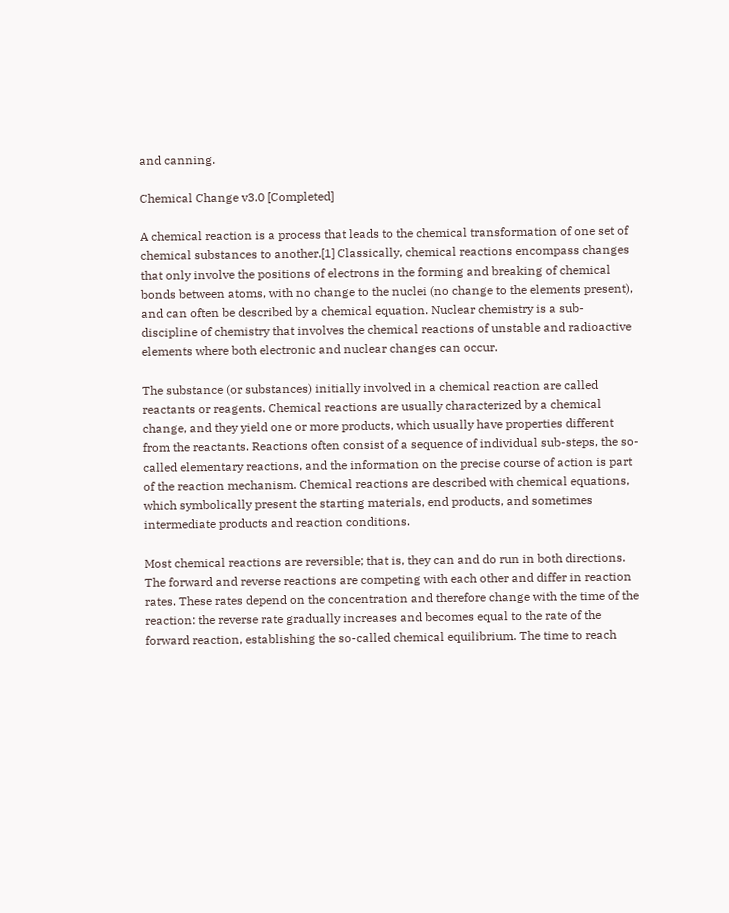and canning.

Chemical Change v3.0 [Completed]

A chemical reaction is a process that leads to the chemical transformation of one set of chemical substances to another.[1] Classically, chemical reactions encompass changes that only involve the positions of electrons in the forming and breaking of chemical bonds between atoms, with no change to the nuclei (no change to the elements present), and can often be described by a chemical equation. Nuclear chemistry is a sub-discipline of chemistry that involves the chemical reactions of unstable and radioactive elements where both electronic and nuclear changes can occur.

The substance (or substances) initially involved in a chemical reaction are called reactants or reagents. Chemical reactions are usually characterized by a chemical change, and they yield one or more products, which usually have properties different from the reactants. Reactions often consist of a sequence of individual sub-steps, the so-called elementary reactions, and the information on the precise course of action is part of the reaction mechanism. Chemical reactions are described with chemical equations, which symbolically present the starting materials, end products, and sometimes intermediate products and reaction conditions.

Most chemical reactions are reversible; that is, they can and do run in both directions. The forward and reverse reactions are competing with each other and differ in reaction rates. These rates depend on the concentration and therefore change with the time of the reaction: the reverse rate gradually increases and becomes equal to the rate of the forward reaction, establishing the so-called chemical equilibrium. The time to reach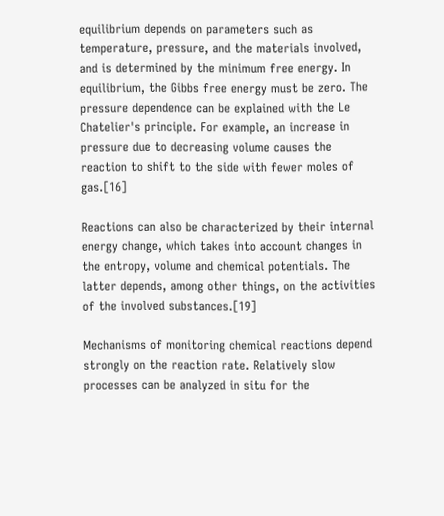equilibrium depends on parameters such as temperature, pressure, and the materials involved, and is determined by the minimum free energy. In equilibrium, the Gibbs free energy must be zero. The pressure dependence can be explained with the Le Chatelier's principle. For example, an increase in pressure due to decreasing volume causes the reaction to shift to the side with fewer moles of gas.[16]

Reactions can also be characterized by their internal energy change, which takes into account changes in the entropy, volume and chemical potentials. The latter depends, among other things, on the activities of the involved substances.[19]

Mechanisms of monitoring chemical reactions depend strongly on the reaction rate. Relatively slow processes can be analyzed in situ for the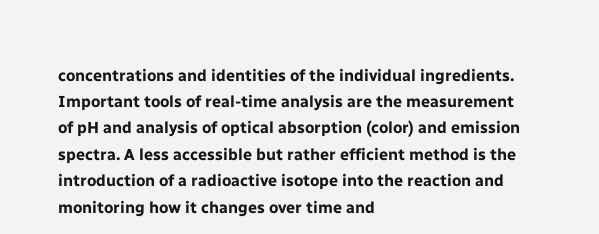concentrations and identities of the individual ingredients. Important tools of real-time analysis are the measurement of pH and analysis of optical absorption (color) and emission spectra. A less accessible but rather efficient method is the introduction of a radioactive isotope into the reaction and monitoring how it changes over time and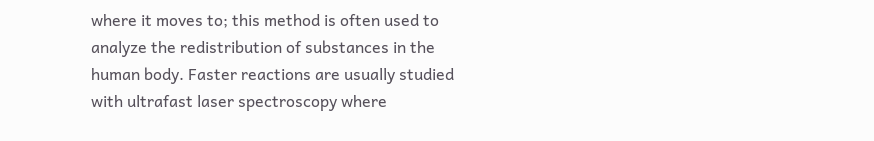where it moves to; this method is often used to analyze the redistribution of substances in the human body. Faster reactions are usually studied with ultrafast laser spectroscopy where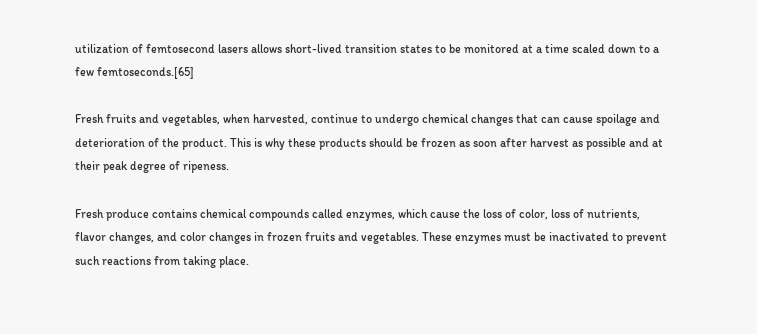utilization of femtosecond lasers allows short-lived transition states to be monitored at a time scaled down to a few femtoseconds.[65]

Fresh fruits and vegetables, when harvested, continue to undergo chemical changes that can cause spoilage and deterioration of the product. This is why these products should be frozen as soon after harvest as possible and at their peak degree of ripeness.

Fresh produce contains chemical compounds called enzymes, which cause the loss of color, loss of nutrients, flavor changes, and color changes in frozen fruits and vegetables. These enzymes must be inactivated to prevent such reactions from taking place.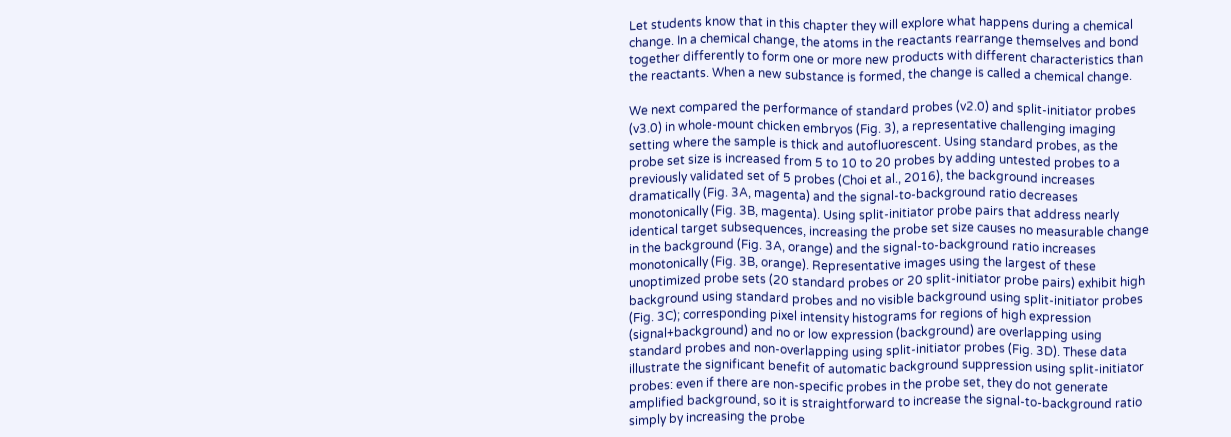Let students know that in this chapter they will explore what happens during a chemical change. In a chemical change, the atoms in the reactants rearrange themselves and bond together differently to form one or more new products with different characteristics than the reactants. When a new substance is formed, the change is called a chemical change.

We next compared the performance of standard probes (v2.0) and split-initiator probes (v3.0) in whole-mount chicken embryos (Fig. 3), a representative challenging imaging setting where the sample is thick and autofluorescent. Using standard probes, as the probe set size is increased from 5 to 10 to 20 probes by adding untested probes to a previously validated set of 5 probes (Choi et al., 2016), the background increases dramatically (Fig. 3A, magenta) and the signal-to-background ratio decreases monotonically (Fig. 3B, magenta). Using split-initiator probe pairs that address nearly identical target subsequences, increasing the probe set size causes no measurable change in the background (Fig. 3A, orange) and the signal-to-background ratio increases monotonically (Fig. 3B, orange). Representative images using the largest of these unoptimized probe sets (20 standard probes or 20 split-initiator probe pairs) exhibit high background using standard probes and no visible background using split-initiator probes (Fig. 3C); corresponding pixel intensity histograms for regions of high expression (signal+background) and no or low expression (background) are overlapping using standard probes and non-overlapping using split-initiator probes (Fig. 3D). These data illustrate the significant benefit of automatic background suppression using split-initiator probes: even if there are non-specific probes in the probe set, they do not generate amplified background, so it is straightforward to increase the signal-to-background ratio simply by increasing the probe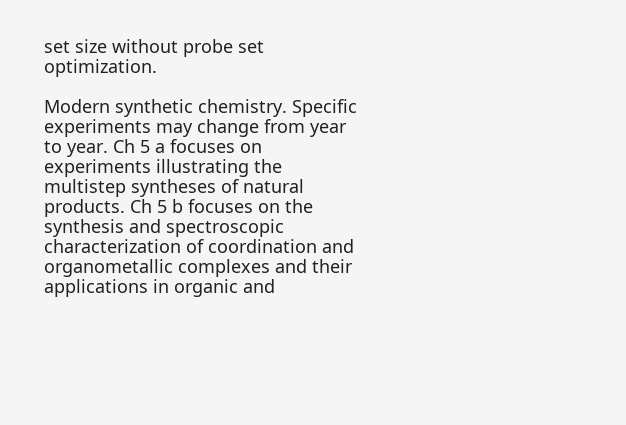set size without probe set optimization.

Modern synthetic chemistry. Specific experiments may change from year to year. Ch 5 a focuses on experiments illustrating the multistep syntheses of natural products. Ch 5 b focuses on the synthesis and spectroscopic characterization of coordination and organometallic complexes and their applications in organic and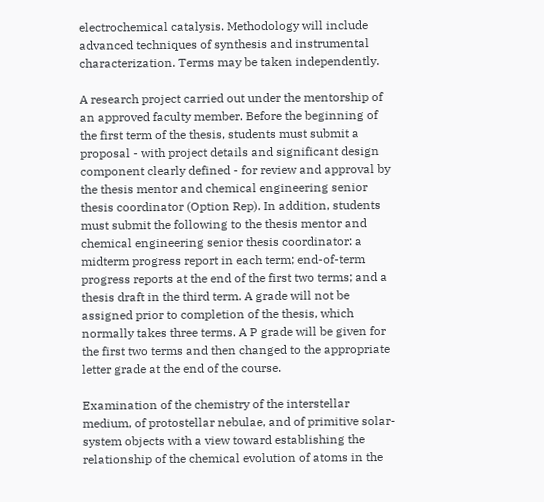electrochemical catalysis. Methodology will include advanced techniques of synthesis and instrumental characterization. Terms may be taken independently.

A research project carried out under the mentorship of an approved faculty member. Before the beginning of the first term of the thesis, students must submit a proposal - with project details and significant design component clearly defined - for review and approval by the thesis mentor and chemical engineering senior thesis coordinator (Option Rep). In addition, students must submit the following to the thesis mentor and chemical engineering senior thesis coordinator: a midterm progress report in each term; end-of-term progress reports at the end of the first two terms; and a thesis draft in the third term. A grade will not be assigned prior to completion of the thesis, which normally takes three terms. A P grade will be given for the first two terms and then changed to the appropriate letter grade at the end of the course.

Examination of the chemistry of the interstellar medium, of protostellar nebulae, and of primitive solar-system objects with a view toward establishing the relationship of the chemical evolution of atoms in the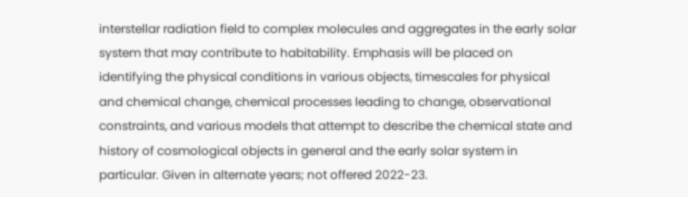interstellar radiation field to complex molecules and aggregates in the early solar system that may contribute to habitability. Emphasis will be placed on identifying the physical conditions in various objects, timescales for physical and chemical change, chemical processes leading to change, observational constraints, and various models that attempt to describe the chemical state and history of cosmological objects in general and the early solar system in particular. Given in alternate years; not offered 2022-23.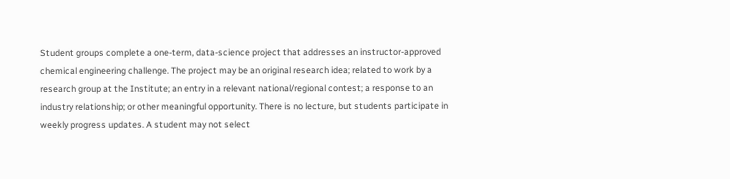Student groups complete a one-term, data-science project that addresses an instructor-approved chemical engineering challenge. The project may be an original research idea; related to work by a research group at the Institute; an entry in a relevant national/regional contest; a response to an industry relationship; or other meaningful opportunity. There is no lecture, but students participate in weekly progress updates. A student may not select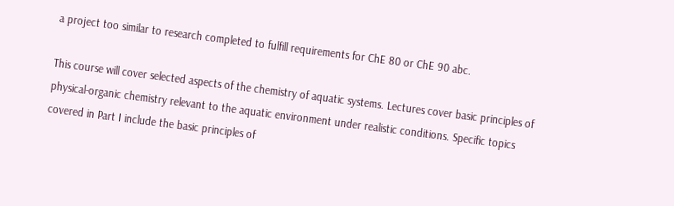a project too similar to research completed to fulfill requirements for ChE 80 or ChE 90 abc.

This course will cover selected aspects of the chemistry of aquatic systems. Lectures cover basic principles of physical-organic chemistry relevant to the aquatic environment under realistic conditions. Specific topics covered in Part I include the basic principles of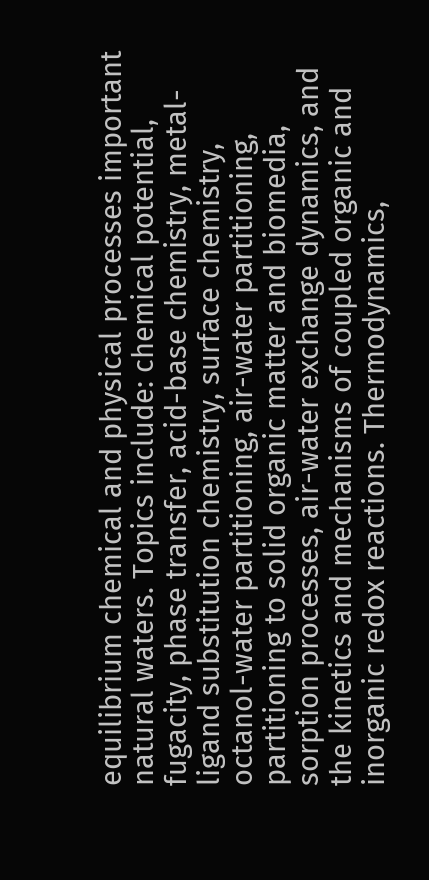equilibrium chemical and physical processes important natural waters. Topics include: chemical potential, fugacity, phase transfer, acid-base chemistry, metal-ligand substitution chemistry, surface chemistry, octanol-water partitioning, air-water partitioning, partitioning to solid organic matter and biomedia, sorption processes, air-water exchange dynamics, and the kinetics and mechanisms of coupled organic and inorganic redox reactions. Thermodynamics,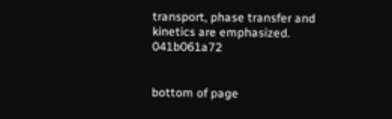transport, phase transfer and kinetics are emphasized. 041b061a72


bottom of page